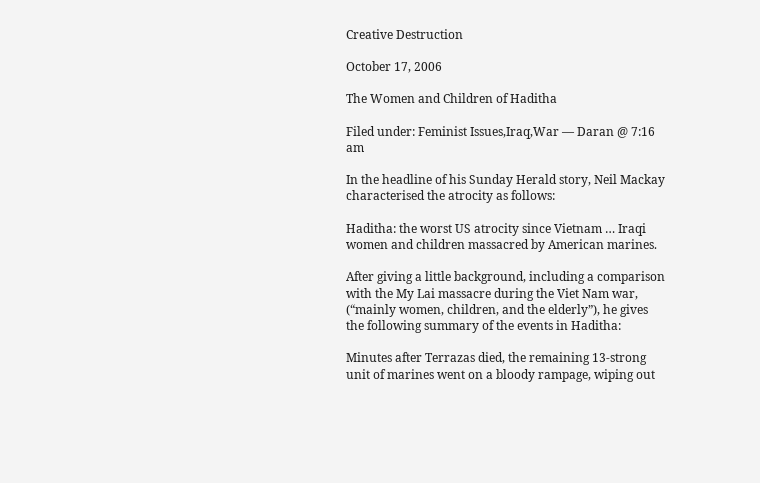Creative Destruction

October 17, 2006

The Women and Children of Haditha

Filed under: Feminist Issues,Iraq,War — Daran @ 7:16 am

In the headline of his Sunday Herald story, Neil Mackay characterised the atrocity as follows:

Haditha: the worst US atrocity since Vietnam … Iraqi women and children massacred by American marines.

After giving a little background, including a comparison with the My Lai massacre during the Viet Nam war, (“mainly women, children, and the elderly”), he gives the following summary of the events in Haditha:

Minutes after Terrazas died, the remaining 13-strong unit of marines went on a bloody rampage, wiping out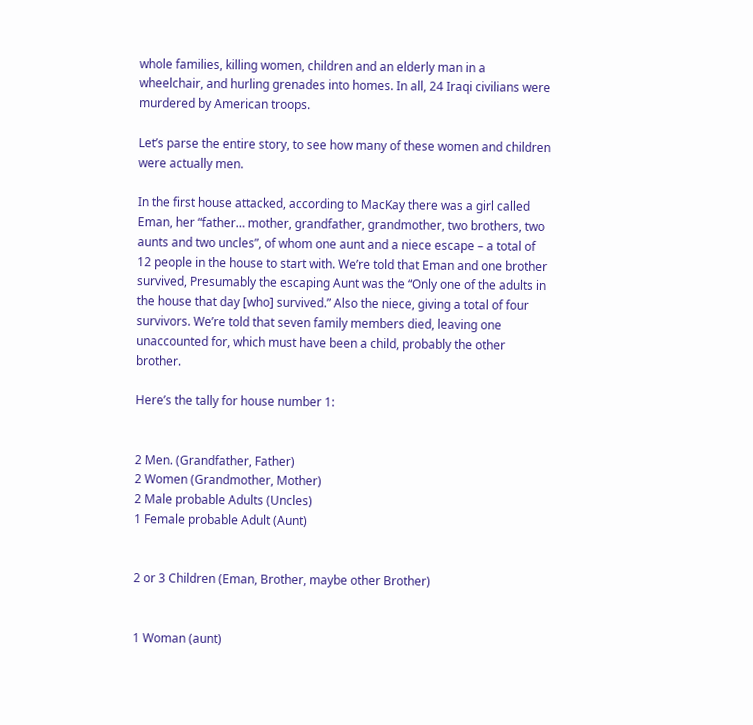whole families, killing women, children and an elderly man in a wheelchair, and hurling grenades into homes. In all, 24 Iraqi civilians were murdered by American troops.

Let’s parse the entire story, to see how many of these women and children were actually men.

In the first house attacked, according to MacKay there was a girl called Eman, her “father… mother, grandfather, grandmother, two brothers, two aunts and two uncles”, of whom one aunt and a niece escape – a total of 12 people in the house to start with. We’re told that Eman and one brother survived, Presumably the escaping Aunt was the “Only one of the adults in the house that day [who] survived.” Also the niece, giving a total of four survivors. We’re told that seven family members died, leaving one unaccounted for, which must have been a child, probably the other brother.

Here’s the tally for house number 1:


2 Men. (Grandfather, Father)
2 Women (Grandmother, Mother)
2 Male probable Adults (Uncles)
1 Female probable Adult (Aunt)


2 or 3 Children (Eman, Brother, maybe other Brother)


1 Woman (aunt)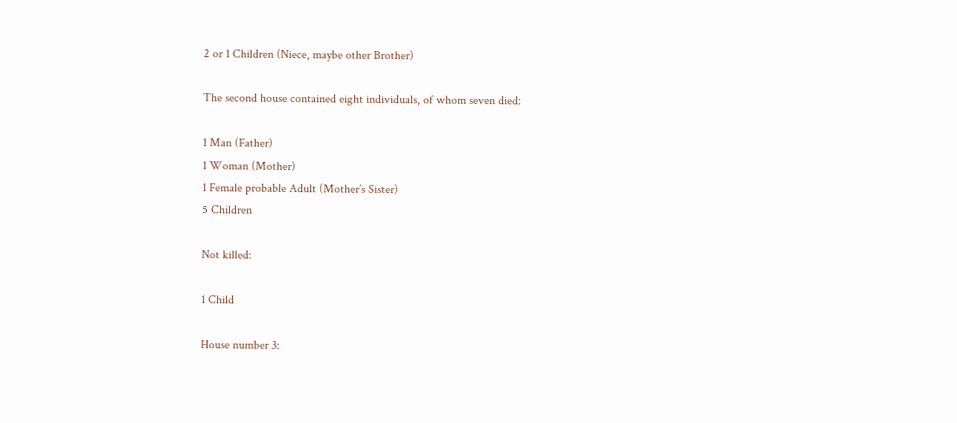2 or 1 Children (Niece, maybe other Brother)

The second house contained eight individuals, of whom seven died:

1 Man (Father)
1 Woman (Mother)
1 Female probable Adult (Mother’s Sister)
5 Children

Not killed:

1 Child

House number 3: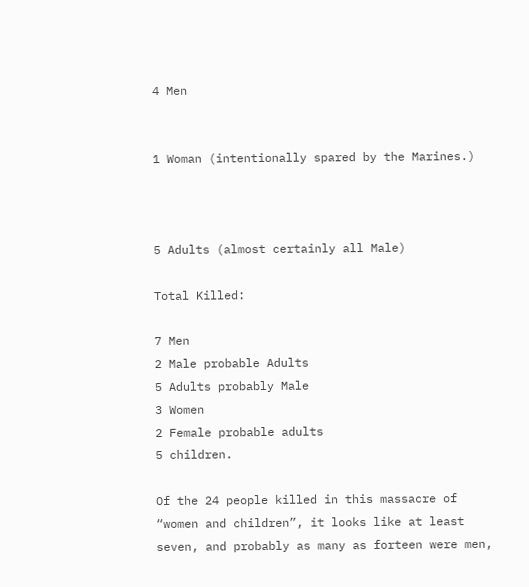4 Men


1 Woman (intentionally spared by the Marines.)



5 Adults (almost certainly all Male)

Total Killed:

7 Men
2 Male probable Adults
5 Adults probably Male
3 Women
2 Female probable adults
5 children.

Of the 24 people killed in this massacre of “women and children”, it looks like at least seven, and probably as many as forteen were men,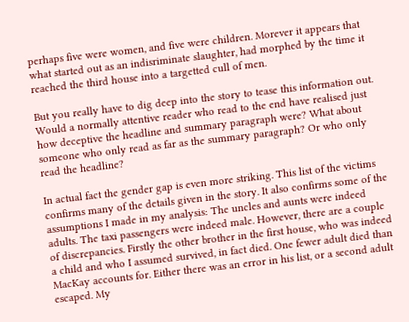perhaps five were women, and five were children. Morever it appears that what started out as an indisriminate slaughter, had morphed by the time it reached the third house into a targetted cull of men.

But you really have to dig deep into the story to tease this information out. Would a normally attentive reader who read to the end have realised just how deceptive the headline and summary paragraph were? What about someone who only read as far as the summary paragraph? Or who only read the headline?

In actual fact the gender gap is even more striking. This list of the victims confirms many of the details given in the story. It also confirms some of the assumptions I made in my analysis: The uncles and aunts were indeed adults. The taxi passengers were indeed male. However, there are a couple of discrepancies. Firstly the other brother in the first house, who was indeed a child and who I assumed survived, in fact died. One fewer adult died than MacKay accounts for. Either there was an error in his list, or a second adult escaped. My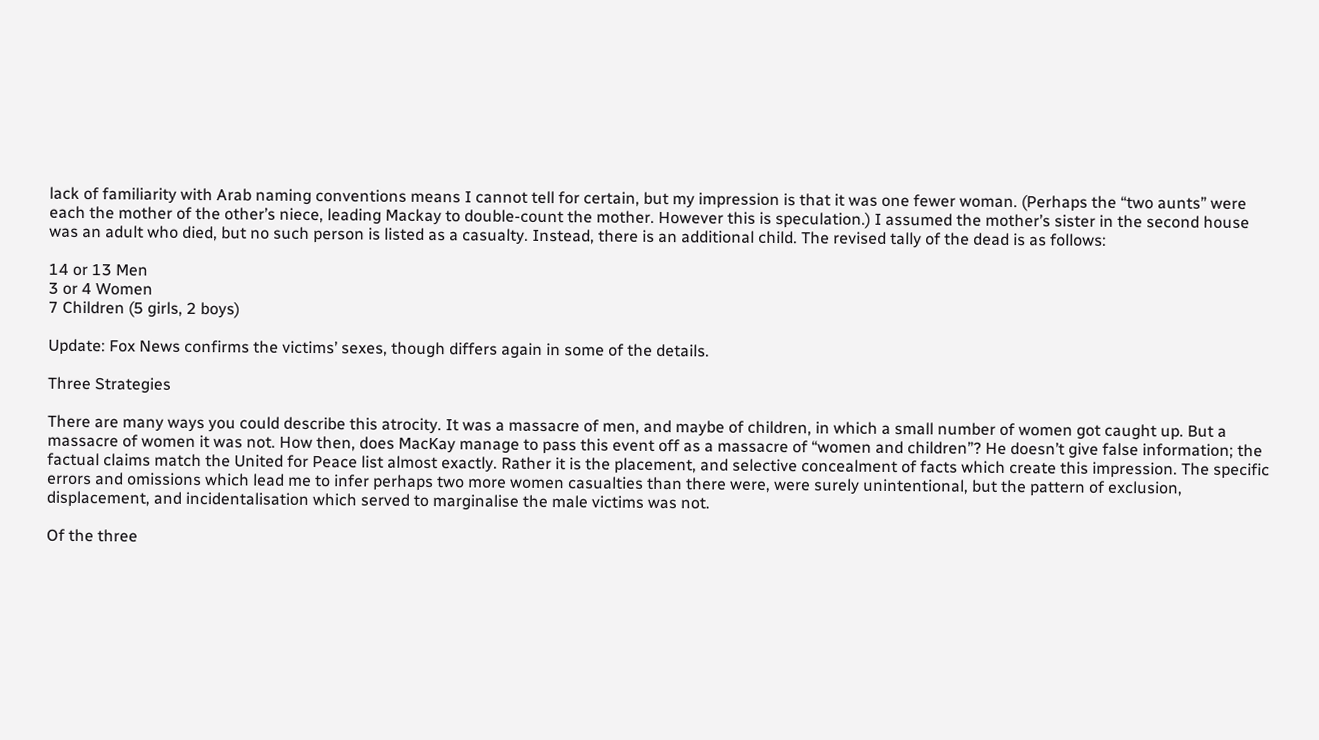lack of familiarity with Arab naming conventions means I cannot tell for certain, but my impression is that it was one fewer woman. (Perhaps the “two aunts” were each the mother of the other’s niece, leading Mackay to double-count the mother. However this is speculation.) I assumed the mother’s sister in the second house was an adult who died, but no such person is listed as a casualty. Instead, there is an additional child. The revised tally of the dead is as follows:

14 or 13 Men
3 or 4 Women
7 Children (5 girls, 2 boys)

Update: Fox News confirms the victims’ sexes, though differs again in some of the details.

Three Strategies

There are many ways you could describe this atrocity. It was a massacre of men, and maybe of children, in which a small number of women got caught up. But a massacre of women it was not. How then, does MacKay manage to pass this event off as a massacre of “women and children”? He doesn’t give false information; the factual claims match the United for Peace list almost exactly. Rather it is the placement, and selective concealment of facts which create this impression. The specific errors and omissions which lead me to infer perhaps two more women casualties than there were, were surely unintentional, but the pattern of exclusion, displacement, and incidentalisation which served to marginalise the male victims was not.

Of the three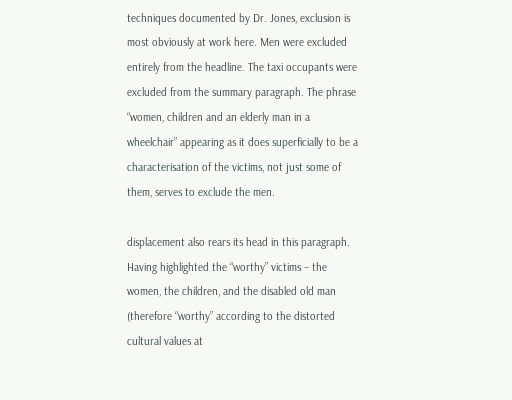techniques documented by Dr. Jones, exclusion is most obviously at work here. Men were excluded entirely from the headline. The taxi occupants were excluded from the summary paragraph. The phrase “women, children and an elderly man in a wheelchair” appearing as it does superficially to be a characterisation of the victims, not just some of them, serves to exclude the men.

displacement also rears its head in this paragraph. Having highlighted the “worthy” victims – the women, the children, and the disabled old man (therefore “worthy” according to the distorted cultural values at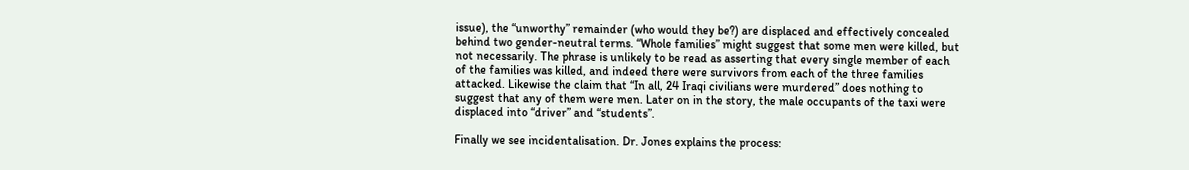issue), the “unworthy” remainder (who would they be?) are displaced and effectively concealed behind two gender-neutral terms. “Whole families” might suggest that some men were killed, but not necessarily. The phrase is unlikely to be read as asserting that every single member of each of the families was killed, and indeed there were survivors from each of the three families attacked. Likewise the claim that “In all, 24 Iraqi civilians were murdered” does nothing to suggest that any of them were men. Later on in the story, the male occupants of the taxi were displaced into “driver” and “students”.

Finally we see incidentalisation. Dr. Jones explains the process: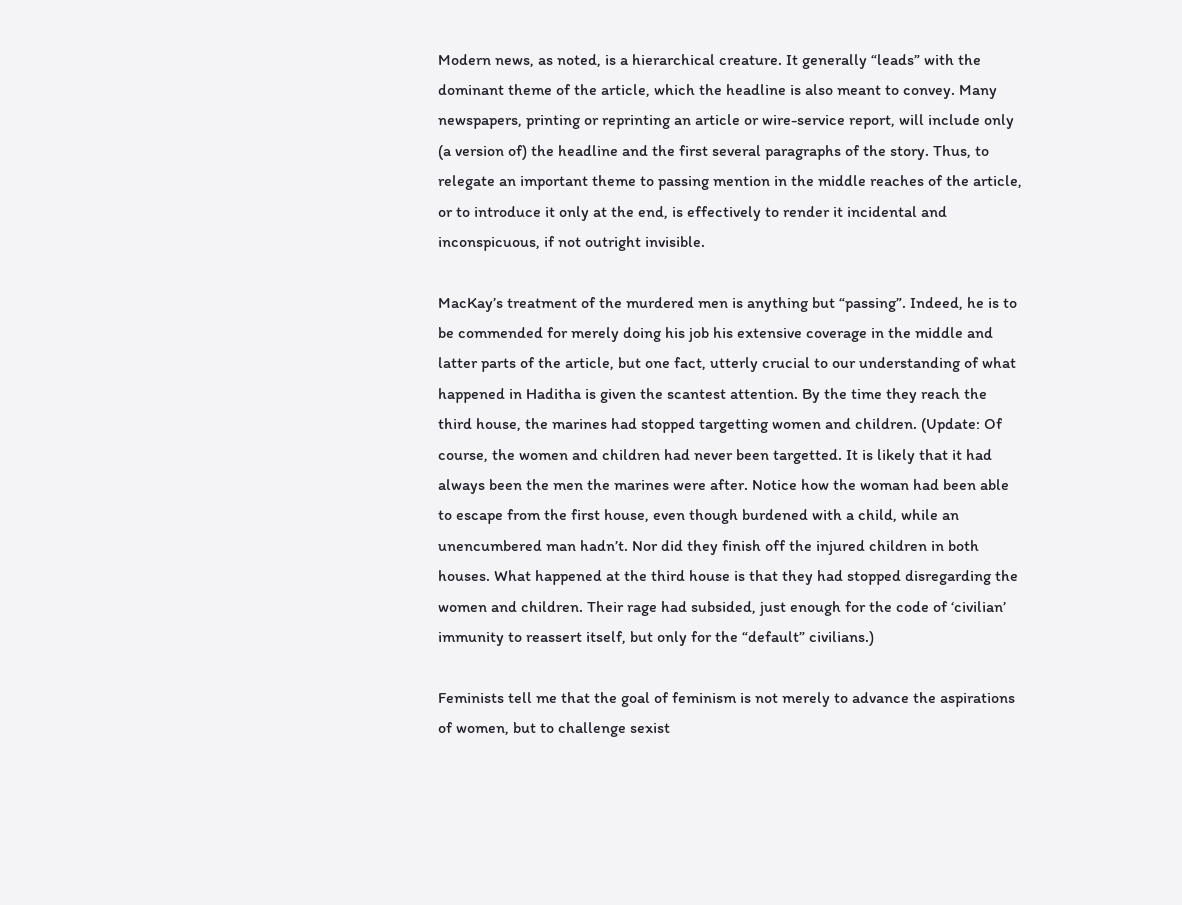Modern news, as noted, is a hierarchical creature. It generally “leads” with the dominant theme of the article, which the headline is also meant to convey. Many newspapers, printing or reprinting an article or wire-service report, will include only (a version of) the headline and the first several paragraphs of the story. Thus, to relegate an important theme to passing mention in the middle reaches of the article, or to introduce it only at the end, is effectively to render it incidental and inconspicuous, if not outright invisible.

MacKay’s treatment of the murdered men is anything but “passing”. Indeed, he is to be commended for merely doing his job his extensive coverage in the middle and latter parts of the article, but one fact, utterly crucial to our understanding of what happened in Haditha is given the scantest attention. By the time they reach the third house, the marines had stopped targetting women and children. (Update: Of course, the women and children had never been targetted. It is likely that it had always been the men the marines were after. Notice how the woman had been able to escape from the first house, even though burdened with a child, while an unencumbered man hadn’t. Nor did they finish off the injured children in both houses. What happened at the third house is that they had stopped disregarding the women and children. Their rage had subsided, just enough for the code of ‘civilian’ immunity to reassert itself, but only for the “default” civilians.)

Feminists tell me that the goal of feminism is not merely to advance the aspirations of women, but to challenge sexist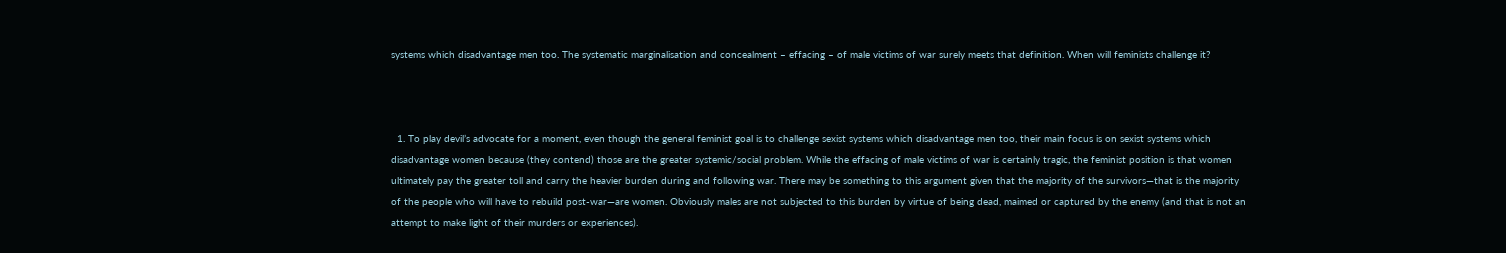systems which disadvantage men too. The systematic marginalisation and concealment – effacing – of male victims of war surely meets that definition. When will feminists challenge it?



  1. To play devil’s advocate for a moment, even though the general feminist goal is to challenge sexist systems which disadvantage men too, their main focus is on sexist systems which disadvantage women because (they contend) those are the greater systemic/social problem. While the effacing of male victims of war is certainly tragic, the feminist position is that women ultimately pay the greater toll and carry the heavier burden during and following war. There may be something to this argument given that the majority of the survivors—that is the majority of the people who will have to rebuild post-war—are women. Obviously males are not subjected to this burden by virtue of being dead, maimed or captured by the enemy (and that is not an attempt to make light of their murders or experiences).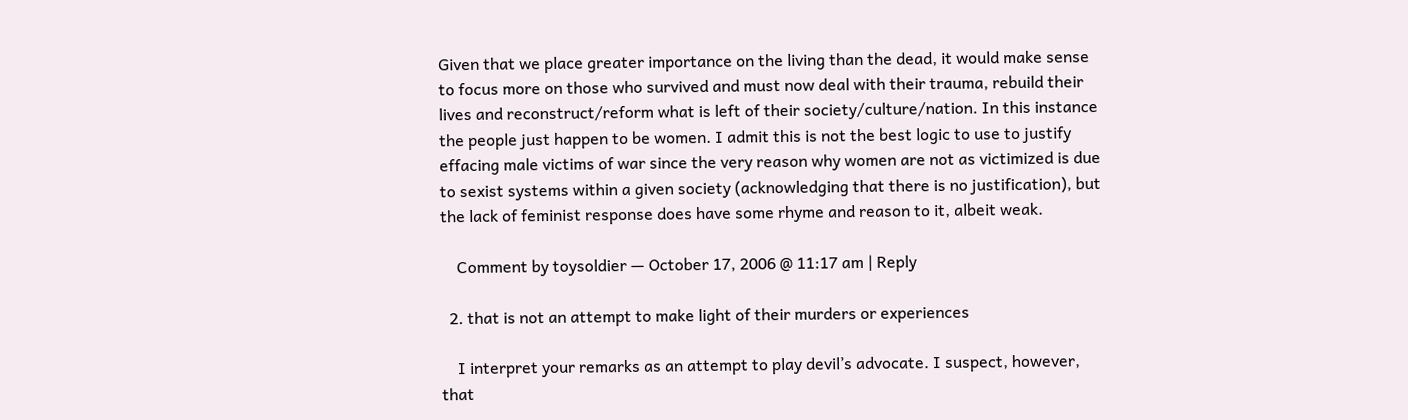Given that we place greater importance on the living than the dead, it would make sense to focus more on those who survived and must now deal with their trauma, rebuild their lives and reconstruct/reform what is left of their society/culture/nation. In this instance the people just happen to be women. I admit this is not the best logic to use to justify effacing male victims of war since the very reason why women are not as victimized is due to sexist systems within a given society (acknowledging that there is no justification), but the lack of feminist response does have some rhyme and reason to it, albeit weak.

    Comment by toysoldier — October 17, 2006 @ 11:17 am | Reply

  2. that is not an attempt to make light of their murders or experiences

    I interpret your remarks as an attempt to play devil’s advocate. I suspect, however, that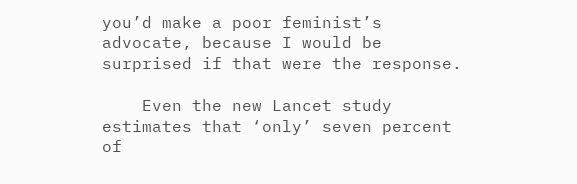you’d make a poor feminist’s advocate, because I would be surprised if that were the response.

    Even the new Lancet study estimates that ‘only’ seven percent of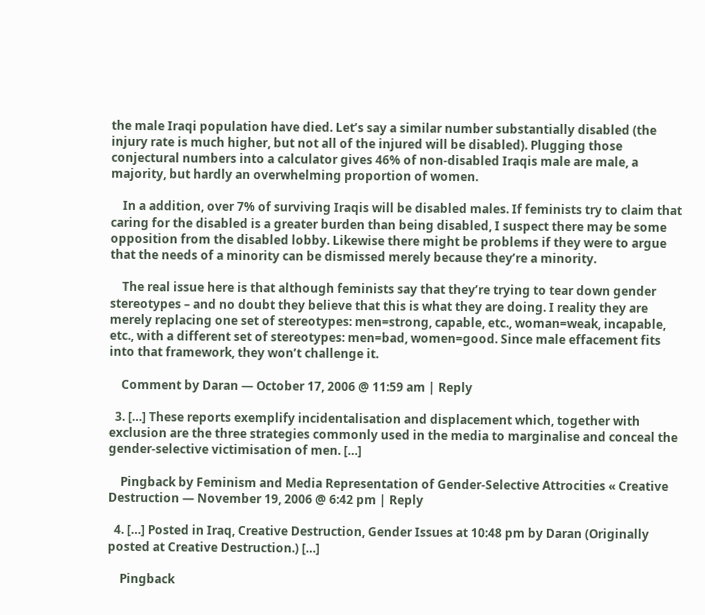the male Iraqi population have died. Let’s say a similar number substantially disabled (the injury rate is much higher, but not all of the injured will be disabled). Plugging those conjectural numbers into a calculator gives 46% of non-disabled Iraqis male are male, a majority, but hardly an overwhelming proportion of women.

    In a addition, over 7% of surviving Iraqis will be disabled males. If feminists try to claim that caring for the disabled is a greater burden than being disabled, I suspect there may be some opposition from the disabled lobby. Likewise there might be problems if they were to argue that the needs of a minority can be dismissed merely because they’re a minority.

    The real issue here is that although feminists say that they’re trying to tear down gender stereotypes – and no doubt they believe that this is what they are doing. I reality they are merely replacing one set of stereotypes: men=strong, capable, etc., woman=weak, incapable, etc., with a different set of stereotypes: men=bad, women=good. Since male effacement fits into that framework, they won’t challenge it.

    Comment by Daran — October 17, 2006 @ 11:59 am | Reply

  3. […] These reports exemplify incidentalisation and displacement which, together with exclusion are the three strategies commonly used in the media to marginalise and conceal the gender-selective victimisation of men. […]

    Pingback by Feminism and Media Representation of Gender-Selective Attrocities « Creative Destruction — November 19, 2006 @ 6:42 pm | Reply

  4. […] Posted in Iraq, Creative Destruction, Gender Issues at 10:48 pm by Daran (Originally posted at Creative Destruction.) […]

    Pingback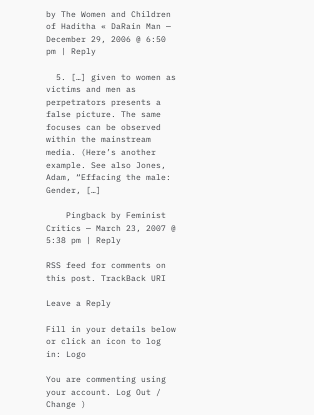by The Women and Children of Haditha « DaRain Man — December 29, 2006 @ 6:50 pm | Reply

  5. […] given to women as victims and men as perpetrators presents a false picture. The same focuses can be observed within the mainstream media. (Here’s another example. See also Jones, Adam, “Effacing the male: Gender, […]

    Pingback by Feminist Critics — March 23, 2007 @ 5:38 pm | Reply

RSS feed for comments on this post. TrackBack URI

Leave a Reply

Fill in your details below or click an icon to log in: Logo

You are commenting using your account. Log Out / Change )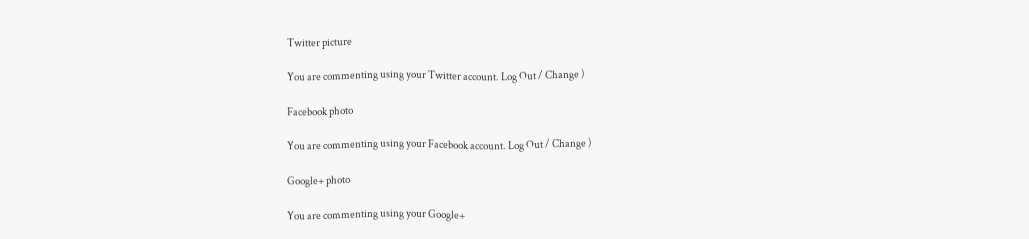Twitter picture

You are commenting using your Twitter account. Log Out / Change )

Facebook photo

You are commenting using your Facebook account. Log Out / Change )

Google+ photo

You are commenting using your Google+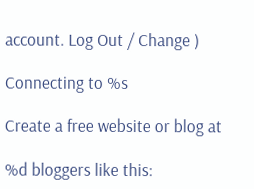account. Log Out / Change )

Connecting to %s

Create a free website or blog at

%d bloggers like this: